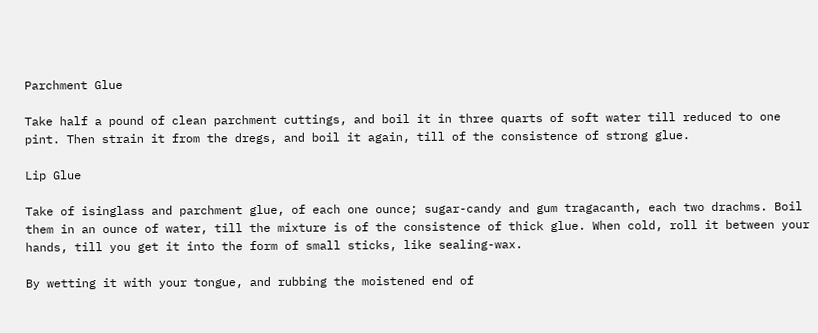Parchment Glue

Take half a pound of clean parchment cuttings, and boil it in three quarts of soft water till reduced to one pint. Then strain it from the dregs, and boil it again, till of the consistence of strong glue.

Lip Glue

Take of isinglass and parchment glue, of each one ounce; sugar-candy and gum tragacanth, each two drachms. Boil them in an ounce of water, till the mixture is of the consistence of thick glue. When cold, roll it between your hands, till you get it into the form of small sticks, like sealing-wax.

By wetting it with your tongue, and rubbing the moistened end of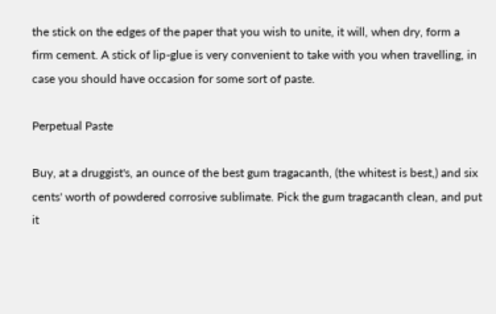the stick on the edges of the paper that you wish to unite, it will, when dry, form a firm cement. A stick of lip-glue is very convenient to take with you when travelling, in case you should have occasion for some sort of paste.

Perpetual Paste

Buy, at a druggist's, an ounce of the best gum tragacanth, (the whitest is best,) and six cents' worth of powdered corrosive sublimate. Pick the gum tragacanth clean, and put it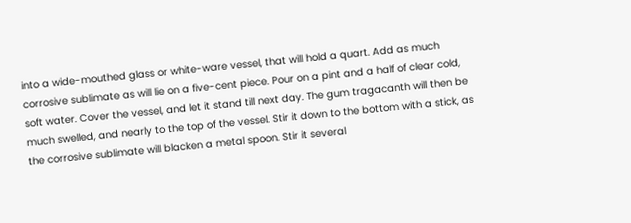into a wide-mouthed glass or white-ware vessel, that will hold a quart. Add as much corrosive sublimate as will lie on a five-cent piece. Pour on a pint and a half of clear cold, soft water. Cover the vessel, and let it stand till next day. The gum tragacanth will then be much swelled, and nearly to the top of the vessel. Stir it down to the bottom with a stick, as the corrosive sublimate will blacken a metal spoon. Stir it several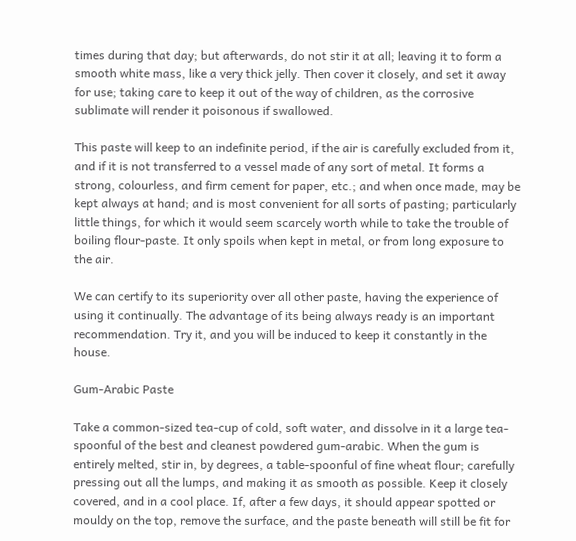times during that day; but afterwards, do not stir it at all; leaving it to form a smooth white mass, like a very thick jelly. Then cover it closely, and set it away for use; taking care to keep it out of the way of children, as the corrosive sublimate will render it poisonous if swallowed.

This paste will keep to an indefinite period, if the air is carefully excluded from it, and if it is not transferred to a vessel made of any sort of metal. It forms a strong, colourless, and firm cement for paper, etc.; and when once made, may be kept always at hand; and is most convenient for all sorts of pasting; particularly little things, for which it would seem scarcely worth while to take the trouble of boiling flour-paste. It only spoils when kept in metal, or from long exposure to the air.

We can certify to its superiority over all other paste, having the experience of using it continually. The advantage of its being always ready is an important recommendation. Try it, and you will be induced to keep it constantly in the house.

Gum-Arabic Paste

Take a common-sized tea-cup of cold, soft water, and dissolve in it a large tea-spoonful of the best and cleanest powdered gum-arabic. When the gum is entirely melted, stir in, by degrees, a table-spoonful of fine wheat flour; carefully pressing out all the lumps, and making it as smooth as possible. Keep it closely covered, and in a cool place. If, after a few days, it should appear spotted or mouldy on the top, remove the surface, and the paste beneath will still be fit for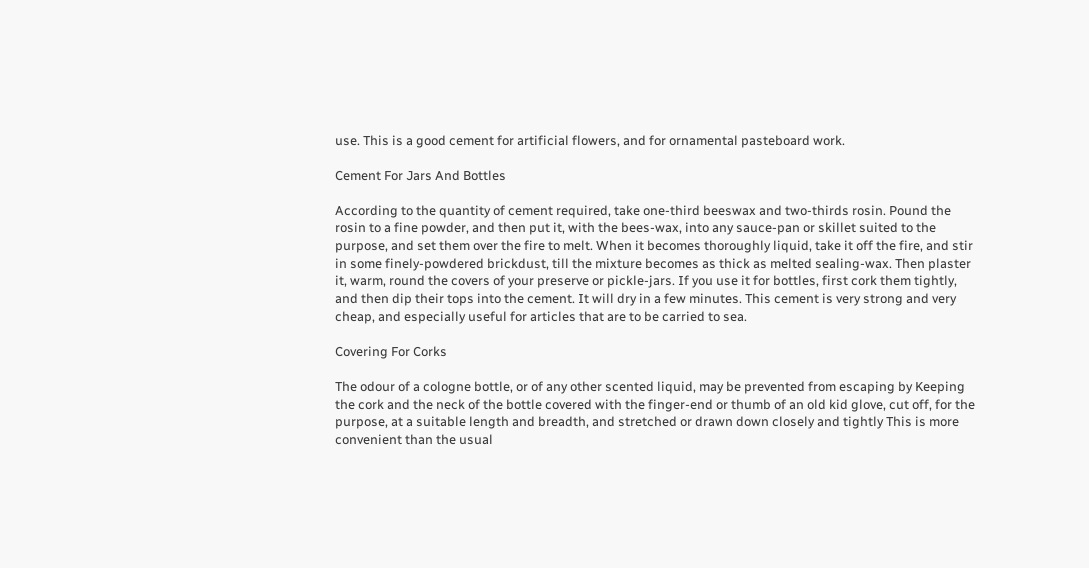use. This is a good cement for artificial flowers, and for ornamental pasteboard work.

Cement For Jars And Bottles

According to the quantity of cement required, take one-third beeswax and two-thirds rosin. Pound the rosin to a fine powder, and then put it, with the bees-wax, into any sauce-pan or skillet suited to the purpose, and set them over the fire to melt. When it becomes thoroughly liquid, take it off the fire, and stir in some finely-powdered brickdust, till the mixture becomes as thick as melted sealing-wax. Then plaster it, warm, round the covers of your preserve or pickle-jars. If you use it for bottles, first cork them tightly, and then dip their tops into the cement. It will dry in a few minutes. This cement is very strong and very cheap, and especially useful for articles that are to be carried to sea.

Covering For Corks

The odour of a cologne bottle, or of any other scented liquid, may be prevented from escaping by Keeping the cork and the neck of the bottle covered with the finger-end or thumb of an old kid glove, cut off, for the purpose, at a suitable length and breadth, and stretched or drawn down closely and tightly This is more convenient than the usual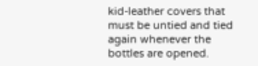kid-leather covers that must be untied and tied again whenever the bottles are opened.